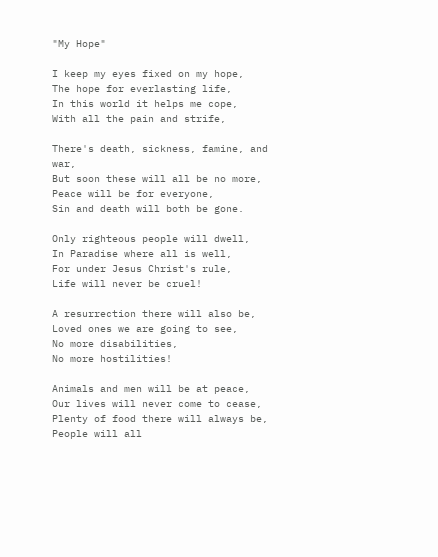"My Hope"

I keep my eyes fixed on my hope,
The hope for everlasting life,
In this world it helps me cope,
With all the pain and strife,

There's death, sickness, famine, and war,
But soon these will all be no more,
Peace will be for everyone,
Sin and death will both be gone.

Only righteous people will dwell,
In Paradise where all is well,
For under Jesus Christ's rule,
Life will never be cruel!

A resurrection there will also be,
Loved ones we are going to see,
No more disabilities,
No more hostilities!

Animals and men will be at peace,
Our lives will never come to cease,
Plenty of food there will always be,
People will all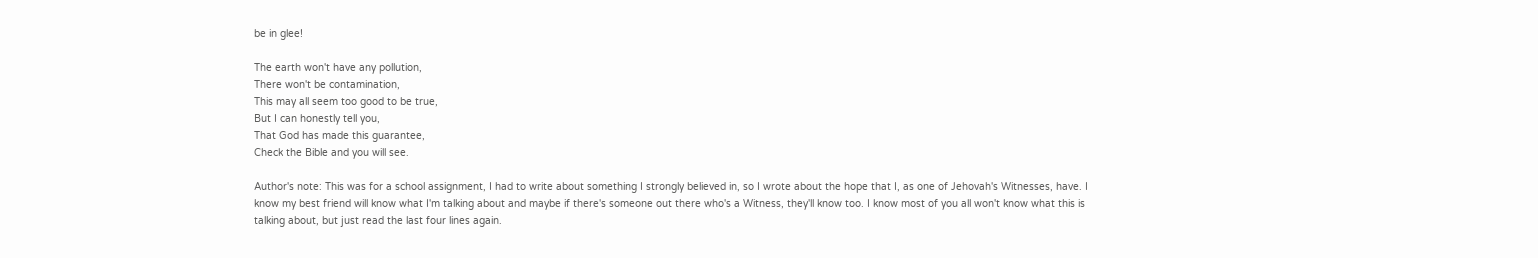be in glee!

The earth won't have any pollution,
There won't be contamination,
This may all seem too good to be true,
But I can honestly tell you,
That God has made this guarantee,
Check the Bible and you will see.

Author's note: This was for a school assignment, I had to write about something I strongly believed in, so I wrote about the hope that I, as one of Jehovah's Witnesses, have. I know my best friend will know what I'm talking about and maybe if there's someone out there who's a Witness, they'll know too. I know most of you all won't know what this is talking about, but just read the last four lines again.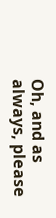Oh, and as always, please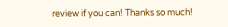review if you can! Thanks so much!